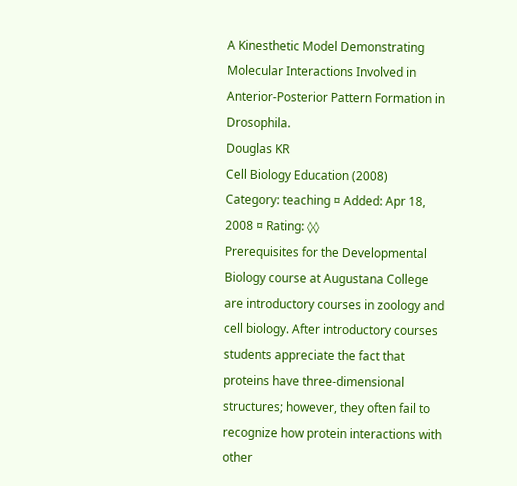A Kinesthetic Model Demonstrating Molecular Interactions Involved in Anterior-Posterior Pattern Formation in Drosophila.
Douglas KR
Cell Biology Education (2008)
Category: teaching ¤ Added: Apr 18, 2008 ¤ Rating: ◊◊
Prerequisites for the Developmental Biology course at Augustana College are introductory courses in zoology and cell biology. After introductory courses students appreciate the fact that proteins have three-dimensional structures; however, they often fail to recognize how protein interactions with other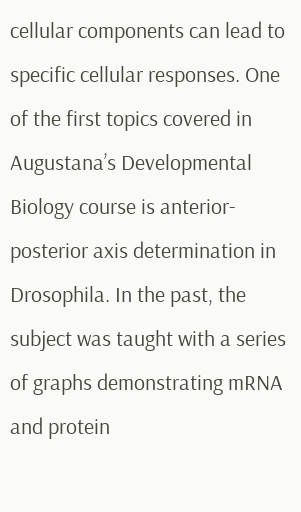cellular components can lead to specific cellular responses. One of the first topics covered in Augustana’s Developmental Biology course is anterior-posterior axis determination in Drosophila. In the past, the subject was taught with a series of graphs demonstrating mRNA and protein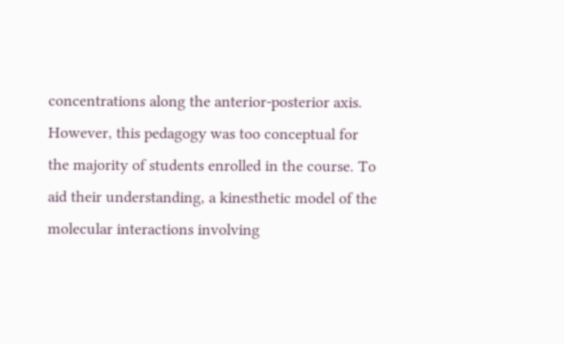concentrations along the anterior-posterior axis. However, this pedagogy was too conceptual for the majority of students enrolled in the course. To aid their understanding, a kinesthetic model of the molecular interactions involving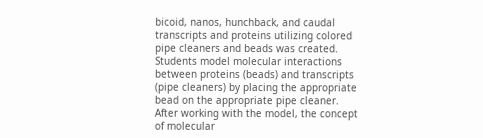bicoid, nanos, hunchback, and caudal transcripts and proteins utilizing colored pipe cleaners and beads was created. Students model molecular interactions between proteins (beads) and transcripts (pipe cleaners) by placing the appropriate bead on the appropriate pipe cleaner. After working with the model, the concept of molecular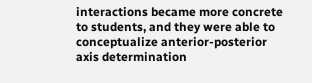interactions became more concrete to students, and they were able to conceptualize anterior-posterior axis determination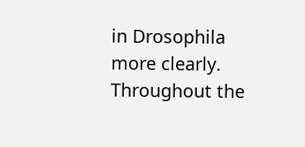in Drosophila more clearly. Throughout the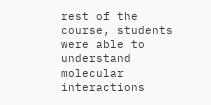rest of the course, students were able to understand molecular interactions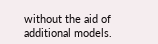without the aid of additional models.